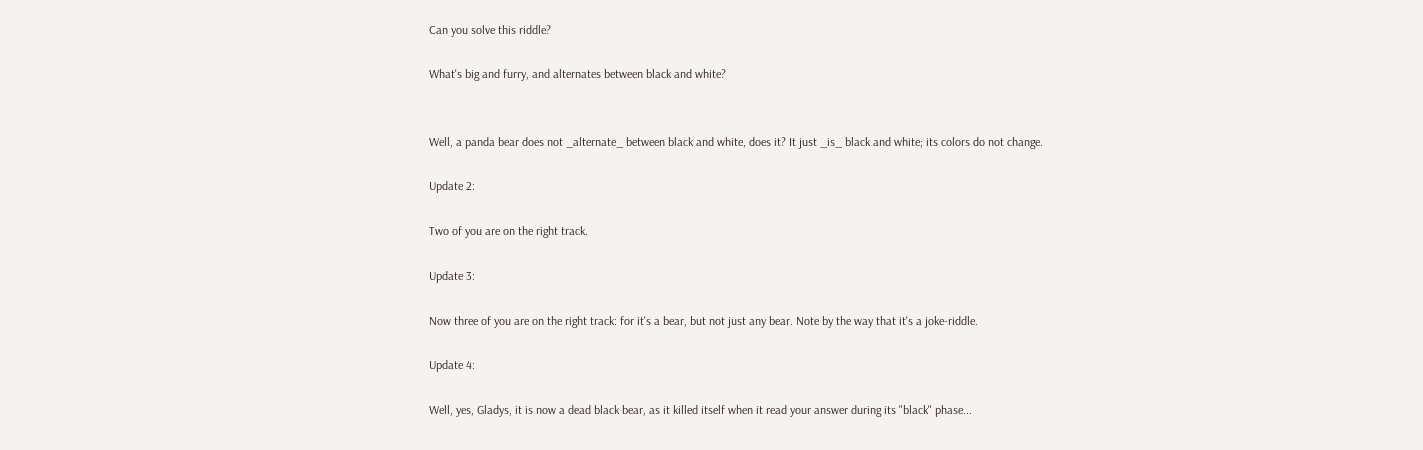Can you solve this riddle?

What's big and furry, and alternates between black and white?


Well, a panda bear does not _alternate_ between black and white, does it? It just _is_ black and white; its colors do not change.

Update 2:

Two of you are on the right track.

Update 3:

Now three of you are on the right track: for it's a bear, but not just any bear. Note by the way that it's a joke-riddle.

Update 4:

Well, yes, Gladys, it is now a dead black bear, as it killed itself when it read your answer during its "black" phase...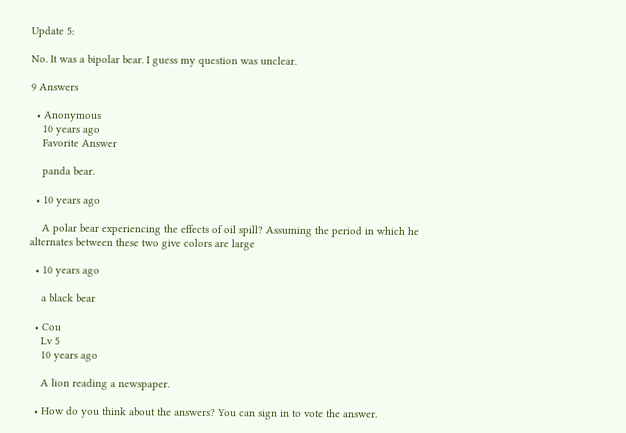Update 5:

No. It was a bipolar bear. I guess my question was unclear.

9 Answers

  • Anonymous
    10 years ago
    Favorite Answer

    panda bear.

  • 10 years ago

    A polar bear experiencing the effects of oil spill? Assuming the period in which he alternates between these two give colors are large

  • 10 years ago

    a black bear

  • Cou
    Lv 5
    10 years ago

    A lion reading a newspaper.

  • How do you think about the answers? You can sign in to vote the answer.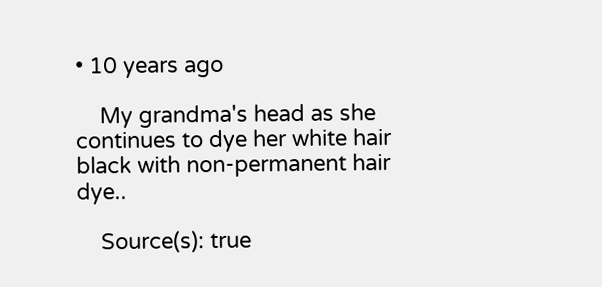• 10 years ago

    My grandma's head as she continues to dye her white hair black with non-permanent hair dye..

    Source(s): true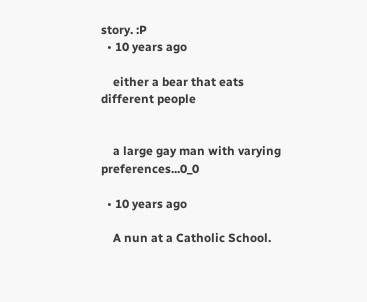story. :P
  • 10 years ago

    either a bear that eats different people


    a large gay man with varying preferences...0_0

  • 10 years ago

    A nun at a Catholic School.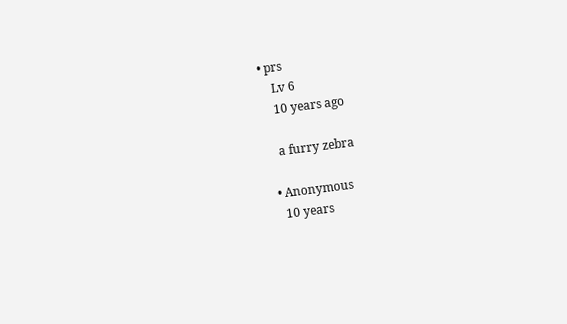• prs
    Lv 6
    10 years ago

    a furry zebra

  • Anonymous
    10 years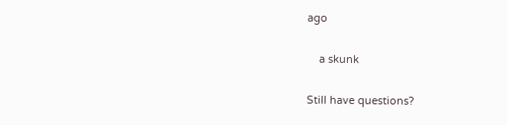ago

    a skunk

Still have questions?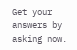Get your answers by asking now.